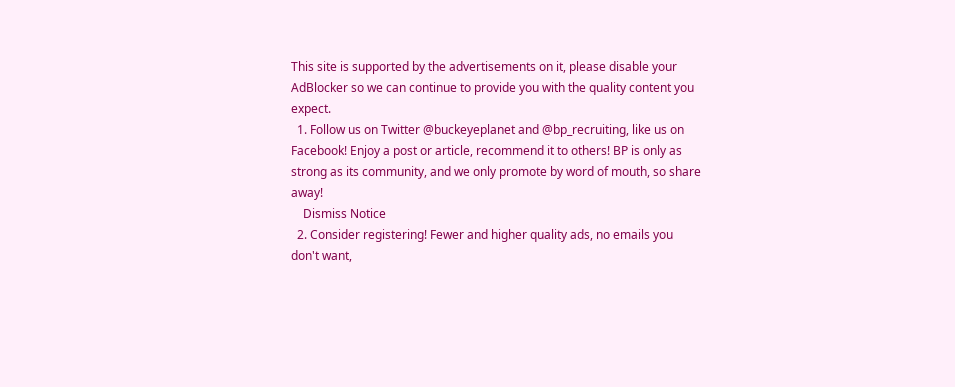This site is supported by the advertisements on it, please disable your AdBlocker so we can continue to provide you with the quality content you expect.
  1. Follow us on Twitter @buckeyeplanet and @bp_recruiting, like us on Facebook! Enjoy a post or article, recommend it to others! BP is only as strong as its community, and we only promote by word of mouth, so share away!
    Dismiss Notice
  2. Consider registering! Fewer and higher quality ads, no emails you don't want,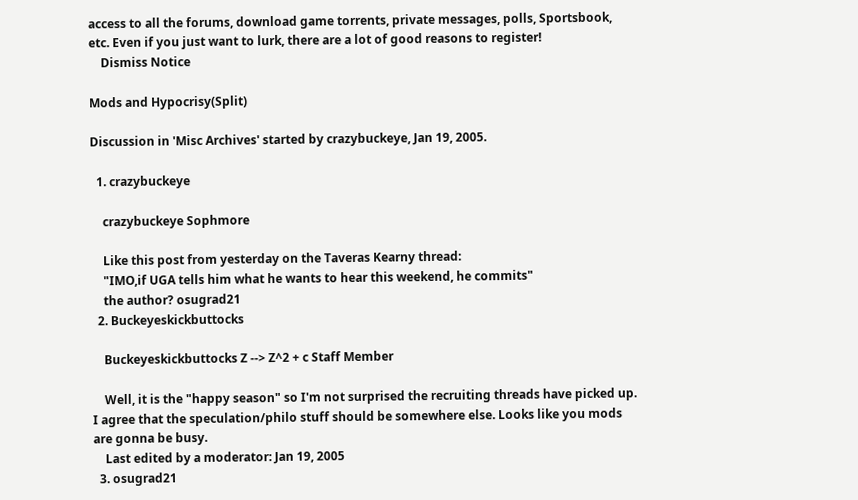access to all the forums, download game torrents, private messages, polls, Sportsbook, etc. Even if you just want to lurk, there are a lot of good reasons to register!
    Dismiss Notice

Mods and Hypocrisy(Split)

Discussion in 'Misc Archives' started by crazybuckeye, Jan 19, 2005.

  1. crazybuckeye

    crazybuckeye Sophmore

    Like this post from yesterday on the Taveras Kearny thread:
    "IMO,if UGA tells him what he wants to hear this weekend, he commits"
    the author? osugrad21
  2. Buckeyeskickbuttocks

    Buckeyeskickbuttocks Z --> Z^2 + c Staff Member

    Well, it is the "happy season" so I'm not surprised the recruiting threads have picked up. I agree that the speculation/philo stuff should be somewhere else. Looks like you mods are gonna be busy.
    Last edited by a moderator: Jan 19, 2005
  3. osugrad21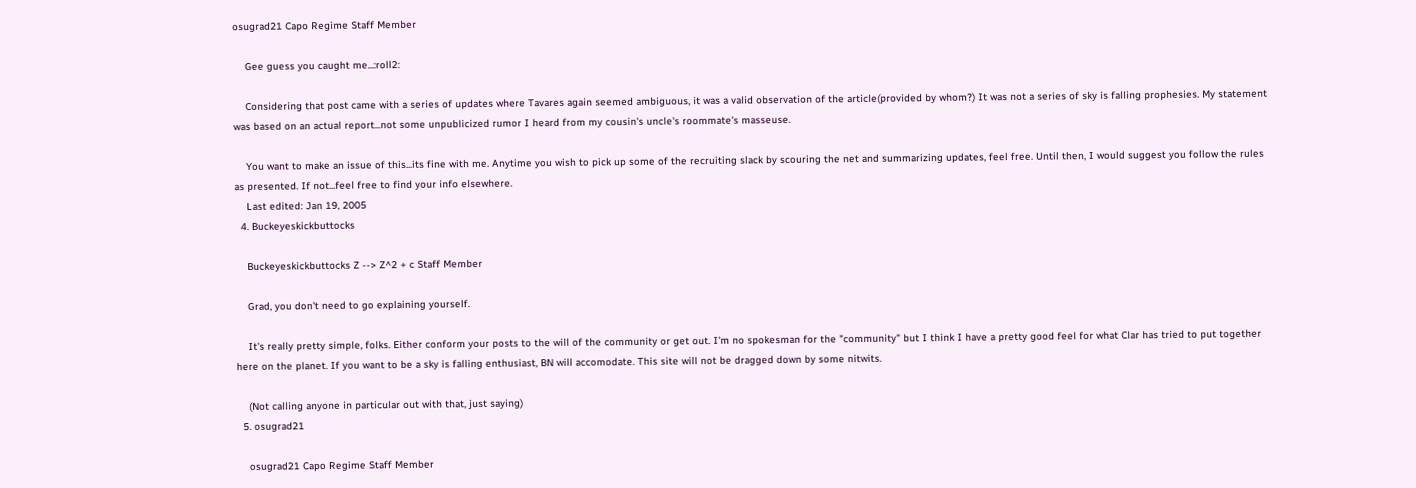osugrad21 Capo Regime Staff Member

    Gee guess you caught me...:roll2:

    Considering that post came with a series of updates where Tavares again seemed ambiguous, it was a valid observation of the article(provided by whom?) It was not a series of sky is falling prophesies. My statement was based on an actual report...not some unpublicized rumor I heard from my cousin's uncle's roommate's masseuse.

    You want to make an issue of this...its fine with me. Anytime you wish to pick up some of the recruiting slack by scouring the net and summarizing updates, feel free. Until then, I would suggest you follow the rules as presented. If not...feel free to find your info elsewhere.
    Last edited: Jan 19, 2005
  4. Buckeyeskickbuttocks

    Buckeyeskickbuttocks Z --> Z^2 + c Staff Member

    Grad, you don't need to go explaining yourself.

    It's really pretty simple, folks. Either conform your posts to the will of the community or get out. I'm no spokesman for the "community" but I think I have a pretty good feel for what Clar has tried to put together here on the planet. If you want to be a sky is falling enthusiast, BN will accomodate. This site will not be dragged down by some nitwits.

    (Not calling anyone in particular out with that, just saying)
  5. osugrad21

    osugrad21 Capo Regime Staff Member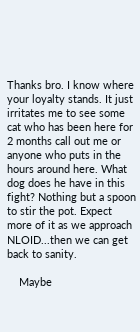Thanks bro. I know where your loyalty stands. It just irritates me to see some cat who has been here for 2 months call out me or anyone who puts in the hours around here. What dog does he have in this fight? Nothing but a spoon to stir the pot. Expect more of it as we approach NLOID...then we can get back to sanity.

    Maybe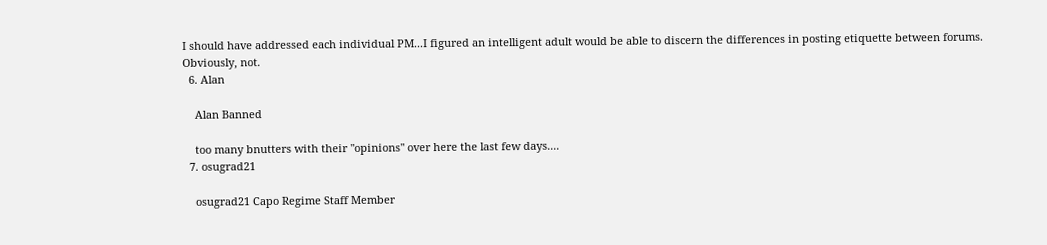I should have addressed each individual PM...I figured an intelligent adult would be able to discern the differences in posting etiquette between forums. Obviously, not.
  6. Alan

    Alan Banned

    too many bnutters with their "opinions" over here the last few days....
  7. osugrad21

    osugrad21 Capo Regime Staff Member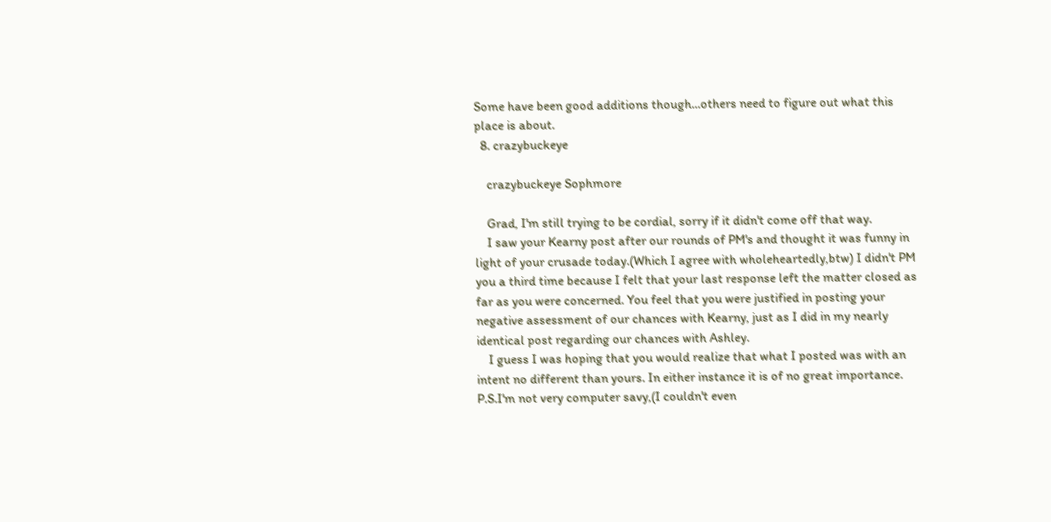Some have been good additions though...others need to figure out what this place is about.
  8. crazybuckeye

    crazybuckeye Sophmore

    Grad, I'm still trying to be cordial, sorry if it didn't come off that way.
    I saw your Kearny post after our rounds of PM's and thought it was funny in light of your crusade today.(Which I agree with wholeheartedly,btw) I didn't PM you a third time because I felt that your last response left the matter closed as far as you were concerned. You feel that you were justified in posting your negative assessment of our chances with Kearny, just as I did in my nearly identical post regarding our chances with Ashley.
    I guess I was hoping that you would realize that what I posted was with an intent no different than yours. In either instance it is of no great importance. P.S.I'm not very computer savy,(I couldn't even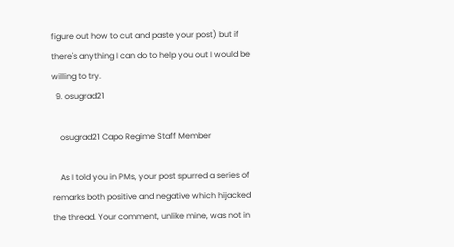figure out how to cut and paste your post) but if there's anything I can do to help you out I would be willing to try.
  9. osugrad21

    osugrad21 Capo Regime Staff Member

    As I told you in PMs, your post spurred a series of remarks both positive and negative which hijacked the thread. Your comment, unlike mine, was not in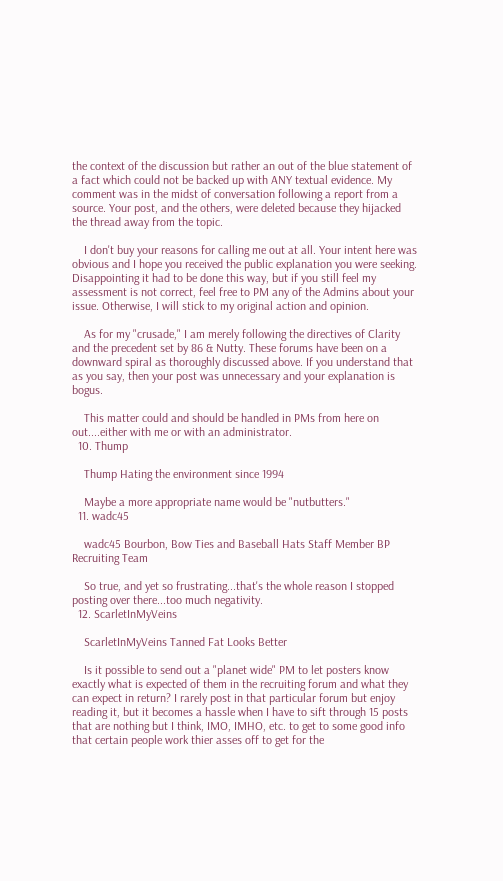the context of the discussion but rather an out of the blue statement of a fact which could not be backed up with ANY textual evidence. My comment was in the midst of conversation following a report from a source. Your post, and the others, were deleted because they hijacked the thread away from the topic.

    I don't buy your reasons for calling me out at all. Your intent here was obvious and I hope you received the public explanation you were seeking. Disappointing it had to be done this way, but if you still feel my assessment is not correct, feel free to PM any of the Admins about your issue. Otherwise, I will stick to my original action and opinion.

    As for my "crusade," I am merely following the directives of Clarity and the precedent set by 86 & Nutty. These forums have been on a downward spiral as thoroughly discussed above. If you understand that as you say, then your post was unnecessary and your explanation is bogus.

    This matter could and should be handled in PMs from here on out....either with me or with an administrator.
  10. Thump

    Thump Hating the environment since 1994

    Maybe a more appropriate name would be "nutbutters."
  11. wadc45

    wadc45 Bourbon, Bow Ties and Baseball Hats Staff Member BP Recruiting Team

    So true, and yet so frustrating...that's the whole reason I stopped posting over there...too much negativity.
  12. ScarletInMyVeins

    ScarletInMyVeins Tanned Fat Looks Better

    Is it possible to send out a "planet wide" PM to let posters know exactly what is expected of them in the recruiting forum and what they can expect in return? I rarely post in that particular forum but enjoy reading it, but it becomes a hassle when I have to sift through 15 posts that are nothing but I think, IMO, IMHO, etc. to get to some good info that certain people work thier asses off to get for the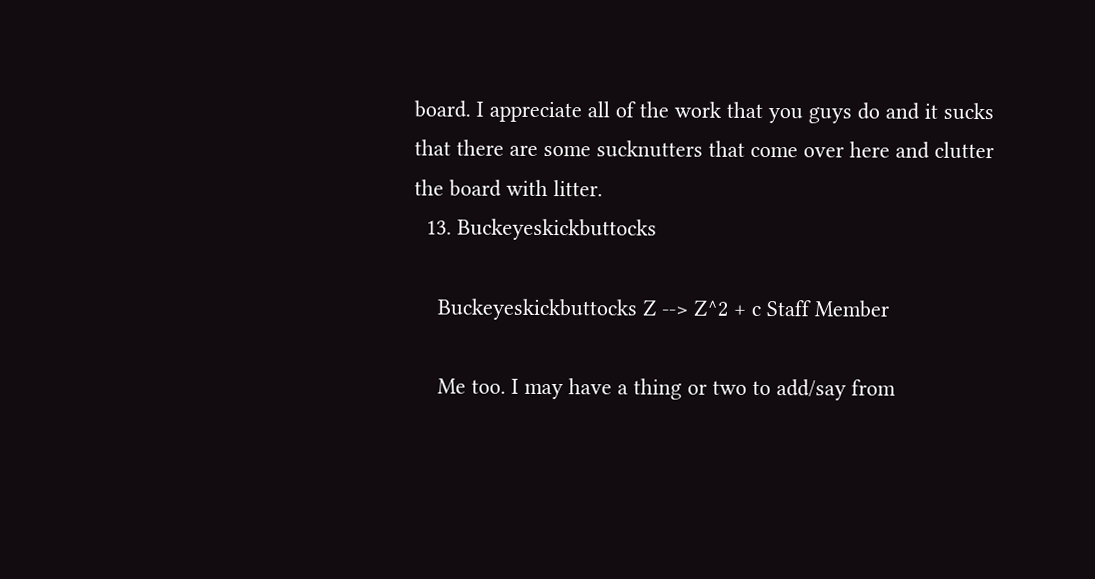board. I appreciate all of the work that you guys do and it sucks that there are some sucknutters that come over here and clutter the board with litter.
  13. Buckeyeskickbuttocks

    Buckeyeskickbuttocks Z --> Z^2 + c Staff Member

    Me too. I may have a thing or two to add/say from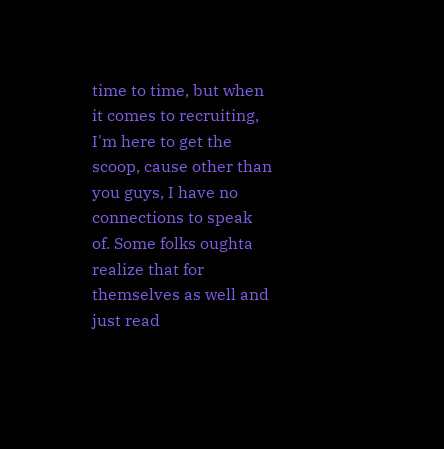time to time, but when it comes to recruiting, I'm here to get the scoop, cause other than you guys, I have no connections to speak of. Some folks oughta realize that for themselves as well and just read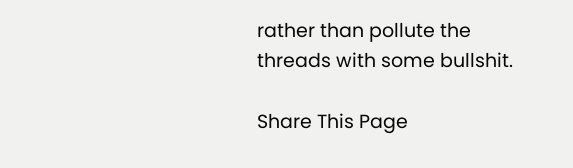rather than pollute the threads with some bullshit.

Share This Page